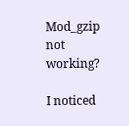Mod_gzip not working?

I noticed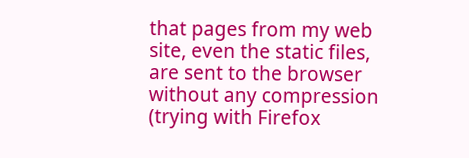that pages from my web site, even the static files, are sent to the browser without any compression (trying with Firefox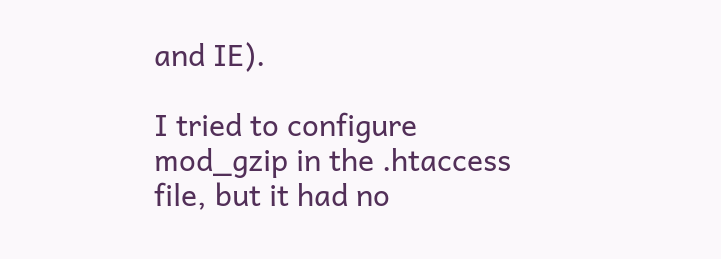and IE).

I tried to configure mod_gzip in the .htaccess file, but it had no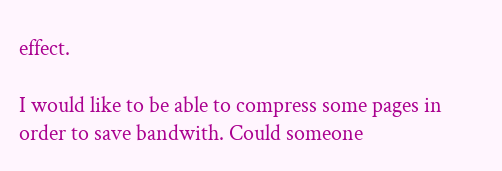effect.

I would like to be able to compress some pages in order to save bandwith. Could someone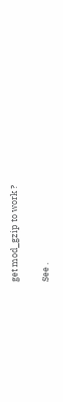get mod_gzip to work ?

See .